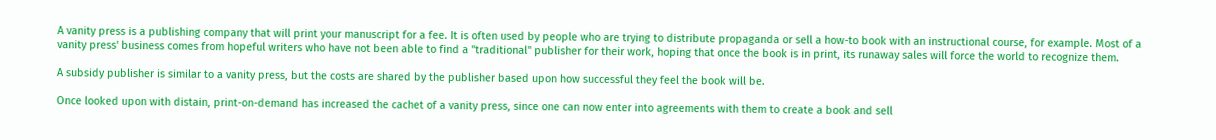A vanity press is a publishing company that will print your manuscript for a fee. It is often used by people who are trying to distribute propaganda or sell a how-to book with an instructional course, for example. Most of a vanity press' business comes from hopeful writers who have not been able to find a "traditional" publisher for their work, hoping that once the book is in print, its runaway sales will force the world to recognize them.

A subsidy publisher is similar to a vanity press, but the costs are shared by the publisher based upon how successful they feel the book will be.

Once looked upon with distain, print-on-demand has increased the cachet of a vanity press, since one can now enter into agreements with them to create a book and sell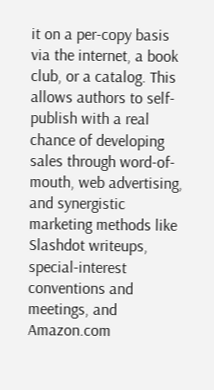it on a per-copy basis via the internet, a book club, or a catalog. This allows authors to self-publish with a real chance of developing sales through word-of-mouth, web advertising, and synergistic marketing methods like Slashdot writeups, special-interest conventions and meetings, and Amazon.com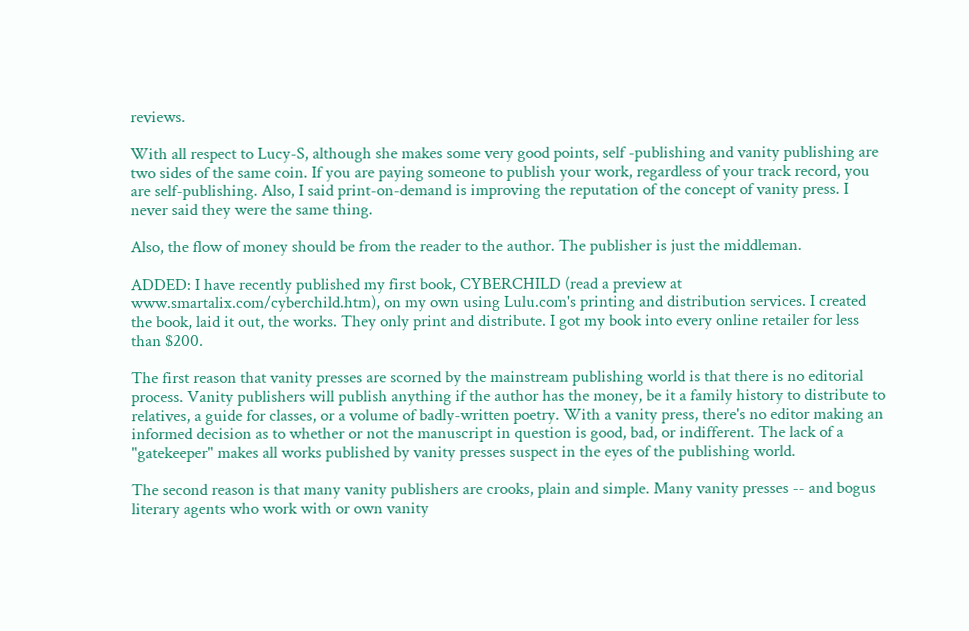reviews.

With all respect to Lucy-S, although she makes some very good points, self -publishing and vanity publishing are two sides of the same coin. If you are paying someone to publish your work, regardless of your track record, you are self-publishing. Also, I said print-on-demand is improving the reputation of the concept of vanity press. I never said they were the same thing.

Also, the flow of money should be from the reader to the author. The publisher is just the middleman.

ADDED: I have recently published my first book, CYBERCHILD (read a preview at www.smartalix.com/cyberchild.htm), on my own using Lulu.com's printing and distribution services. I created the book, laid it out, the works. They only print and distribute. I got my book into every online retailer for less than $200.

The first reason that vanity presses are scorned by the mainstream publishing world is that there is no editorial process. Vanity publishers will publish anything if the author has the money, be it a family history to distribute to relatives, a guide for classes, or a volume of badly-written poetry. With a vanity press, there's no editor making an informed decision as to whether or not the manuscript in question is good, bad, or indifferent. The lack of a "gatekeeper" makes all works published by vanity presses suspect in the eyes of the publishing world.

The second reason is that many vanity publishers are crooks, plain and simple. Many vanity presses -- and bogus literary agents who work with or own vanity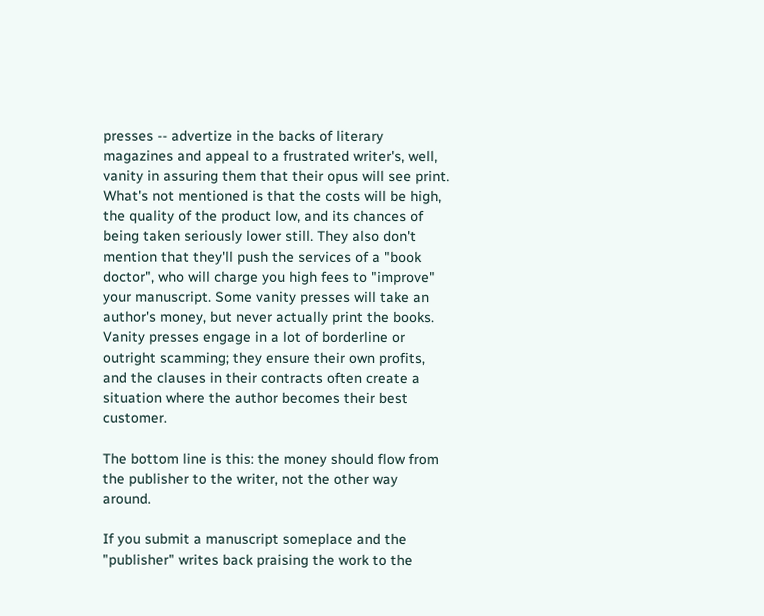presses -- advertize in the backs of literary magazines and appeal to a frustrated writer's, well, vanity in assuring them that their opus will see print. What's not mentioned is that the costs will be high, the quality of the product low, and its chances of being taken seriously lower still. They also don't mention that they'll push the services of a "book doctor", who will charge you high fees to "improve" your manuscript. Some vanity presses will take an author's money, but never actually print the books. Vanity presses engage in a lot of borderline or outright scamming; they ensure their own profits, and the clauses in their contracts often create a situation where the author becomes their best customer.

The bottom line is this: the money should flow from the publisher to the writer, not the other way around.

If you submit a manuscript someplace and the "publisher" writes back praising the work to the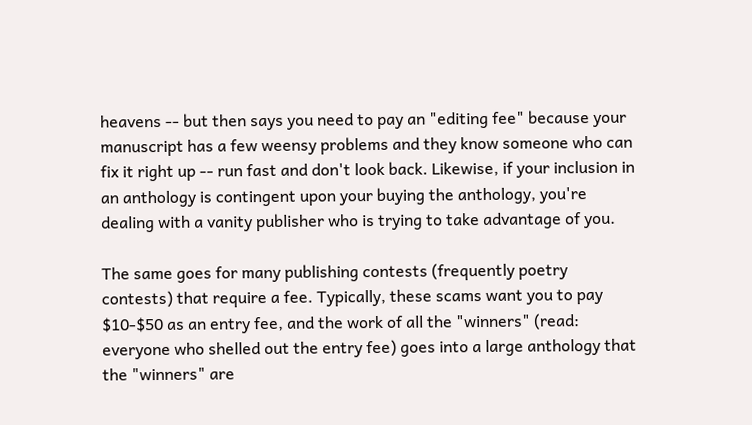heavens -- but then says you need to pay an "editing fee" because your manuscript has a few weensy problems and they know someone who can fix it right up -- run fast and don't look back. Likewise, if your inclusion in an anthology is contingent upon your buying the anthology, you're dealing with a vanity publisher who is trying to take advantage of you.

The same goes for many publishing contests (frequently poetry contests) that require a fee. Typically, these scams want you to pay $10-$50 as an entry fee, and the work of all the "winners" (read: everyone who shelled out the entry fee) goes into a large anthology that the "winners" are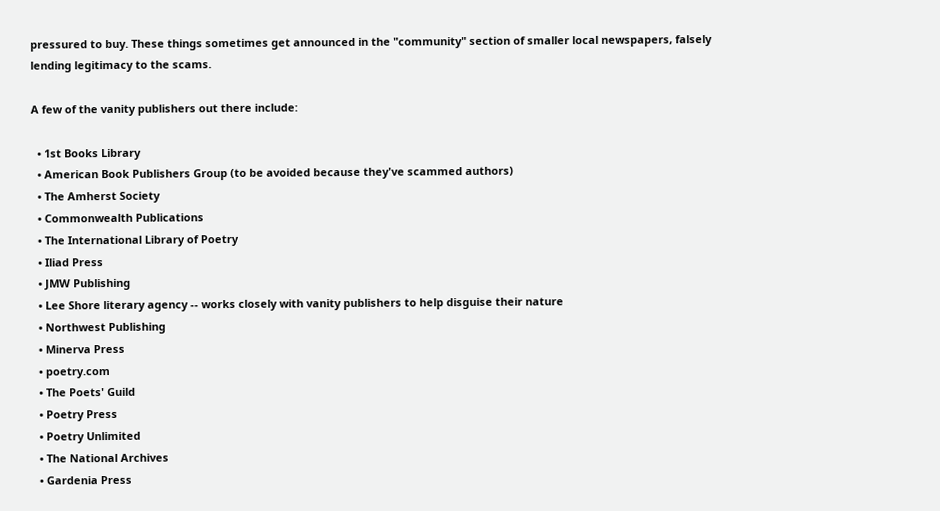pressured to buy. These things sometimes get announced in the "community" section of smaller local newspapers, falsely lending legitimacy to the scams.

A few of the vanity publishers out there include:

  • 1st Books Library
  • American Book Publishers Group (to be avoided because they've scammed authors)
  • The Amherst Society
  • Commonwealth Publications
  • The International Library of Poetry
  • Iliad Press
  • JMW Publishing
  • Lee Shore literary agency -- works closely with vanity publishers to help disguise their nature
  • Northwest Publishing
  • Minerva Press
  • poetry.com
  • The Poets' Guild
  • Poetry Press
  • Poetry Unlimited
  • The National Archives
  • Gardenia Press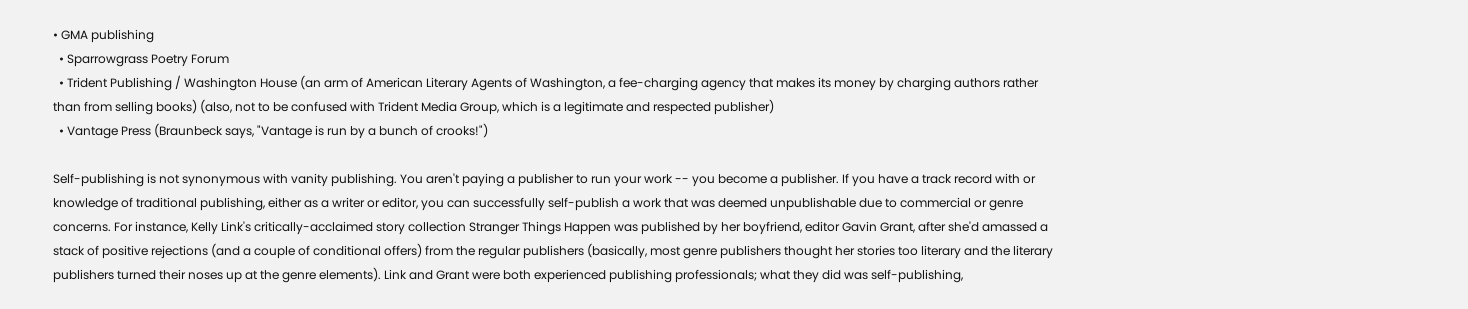• GMA publishing
  • Sparrowgrass Poetry Forum
  • Trident Publishing / Washington House (an arm of American Literary Agents of Washington, a fee-charging agency that makes its money by charging authors rather than from selling books) (also, not to be confused with Trident Media Group, which is a legitimate and respected publisher)
  • Vantage Press (Braunbeck says, "Vantage is run by a bunch of crooks!")

Self-publishing is not synonymous with vanity publishing. You aren't paying a publisher to run your work -- you become a publisher. If you have a track record with or knowledge of traditional publishing, either as a writer or editor, you can successfully self-publish a work that was deemed unpublishable due to commercial or genre concerns. For instance, Kelly Link's critically-acclaimed story collection Stranger Things Happen was published by her boyfriend, editor Gavin Grant, after she'd amassed a stack of positive rejections (and a couple of conditional offers) from the regular publishers (basically, most genre publishers thought her stories too literary and the literary publishers turned their noses up at the genre elements). Link and Grant were both experienced publishing professionals; what they did was self-publishing,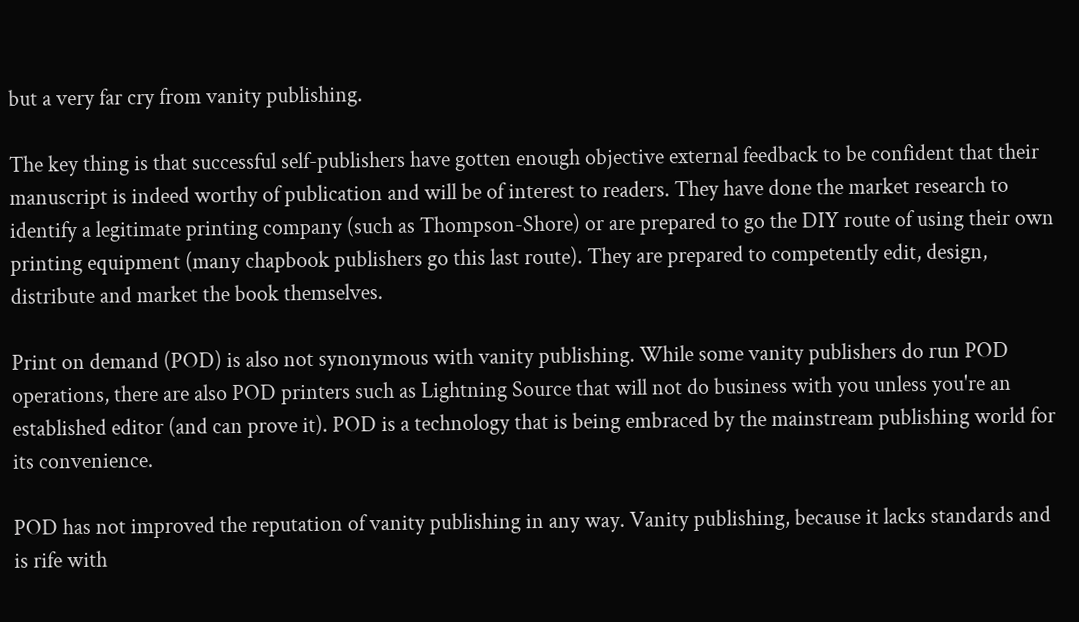but a very far cry from vanity publishing.

The key thing is that successful self-publishers have gotten enough objective external feedback to be confident that their manuscript is indeed worthy of publication and will be of interest to readers. They have done the market research to identify a legitimate printing company (such as Thompson-Shore) or are prepared to go the DIY route of using their own printing equipment (many chapbook publishers go this last route). They are prepared to competently edit, design, distribute and market the book themselves.

Print on demand (POD) is also not synonymous with vanity publishing. While some vanity publishers do run POD operations, there are also POD printers such as Lightning Source that will not do business with you unless you're an established editor (and can prove it). POD is a technology that is being embraced by the mainstream publishing world for its convenience.

POD has not improved the reputation of vanity publishing in any way. Vanity publishing, because it lacks standards and is rife with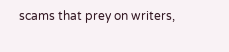scams that prey on writers,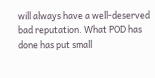will always have a well-deserved bad reputation. What POD has done has put small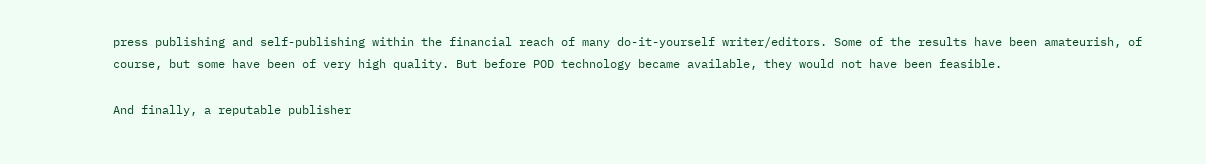press publishing and self-publishing within the financial reach of many do-it-yourself writer/editors. Some of the results have been amateurish, of course, but some have been of very high quality. But before POD technology became available, they would not have been feasible.

And finally, a reputable publisher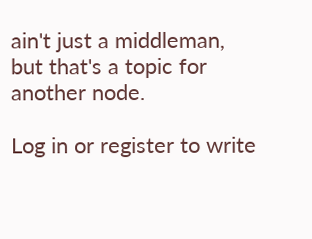ain't just a middleman, but that's a topic for another node.

Log in or register to write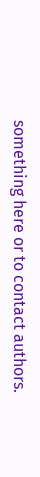something here or to contact authors.